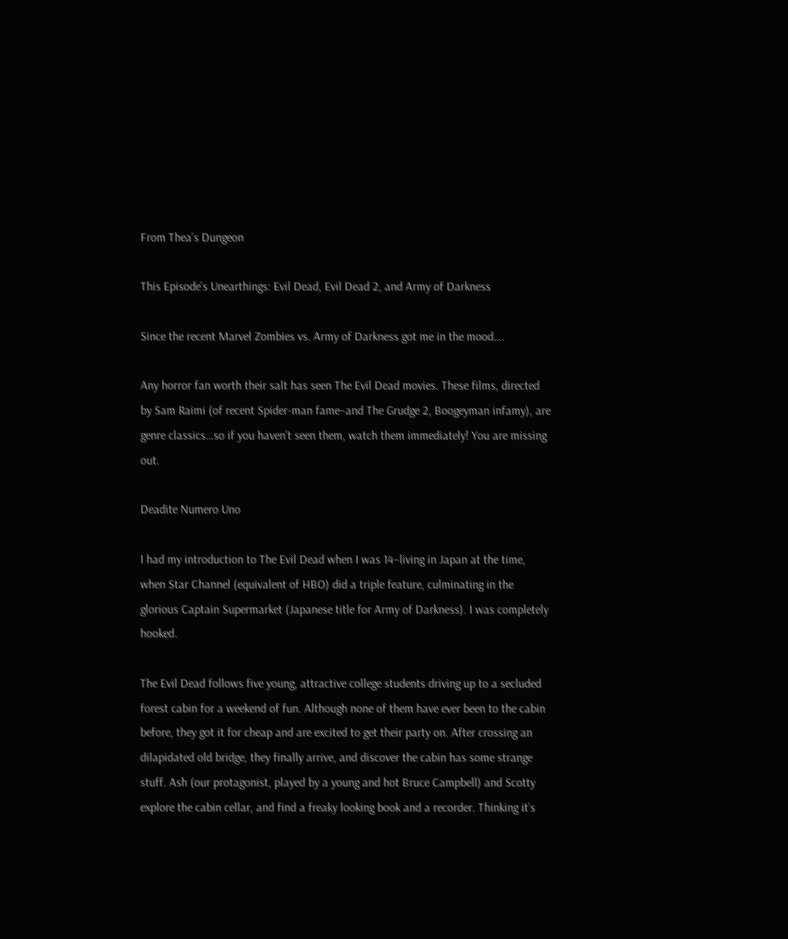From Thea’s Dungeon

This Episode’s Unearthings: Evil Dead, Evil Dead 2, and Army of Darkness

Since the recent Marvel Zombies vs. Army of Darkness got me in the mood….

Any horror fan worth their salt has seen The Evil Dead movies. These films, directed by Sam Raimi (of recent Spider-man fame–and The Grudge 2, Boogeyman infamy), are genre classics…so if you haven’t seen them, watch them immediately! You are missing out.

Deadite Numero Uno

I had my introduction to The Evil Dead when I was 14–living in Japan at the time, when Star Channel (equivalent of HBO) did a triple feature, culminating in the glorious Captain Supermarket (Japanese title for Army of Darkness). I was completely hooked.

The Evil Dead follows five young, attractive college students driving up to a secluded forest cabin for a weekend of fun. Although none of them have ever been to the cabin before, they got it for cheap and are excited to get their party on. After crossing an dilapidated old bridge, they finally arrive, and discover the cabin has some strange stuff. Ash (our protagonist, played by a young and hot Bruce Campbell) and Scotty explore the cabin cellar, and find a freaky looking book and a recorder. Thinking it’s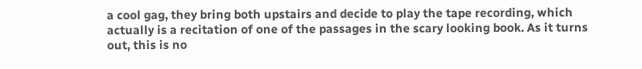a cool gag, they bring both upstairs and decide to play the tape recording, which actually is a recitation of one of the passages in the scary looking book. As it turns out, this is no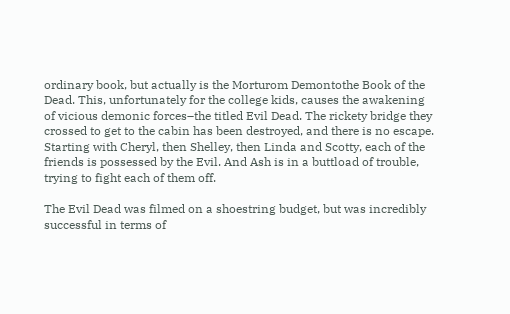ordinary book, but actually is the Morturom Demontothe Book of the Dead. This, unfortunately for the college kids, causes the awakening of vicious demonic forces–the titled Evil Dead. The rickety bridge they crossed to get to the cabin has been destroyed, and there is no escape. Starting with Cheryl, then Shelley, then Linda and Scotty, each of the friends is possessed by the Evil. And Ash is in a buttload of trouble, trying to fight each of them off.

The Evil Dead was filmed on a shoestring budget, but was incredibly successful in terms of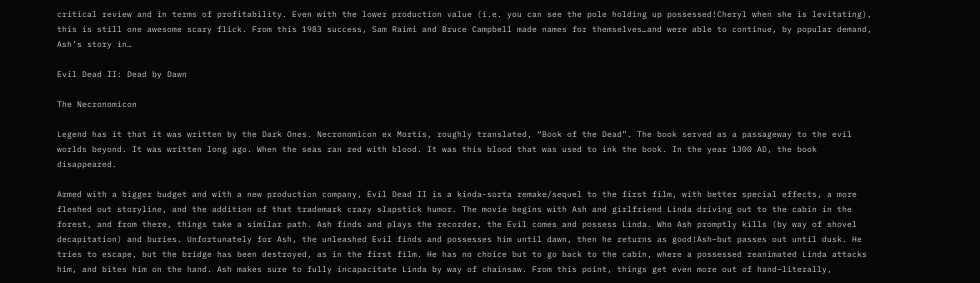critical review and in terms of profitability. Even with the lower production value (i.e. you can see the pole holding up possessed!Cheryl when she is levitating), this is still one awesome scary flick. From this 1983 success, Sam Raimi and Bruce Campbell made names for themselves…and were able to continue, by popular demand, Ash’s story in…

Evil Dead II: Dead by Dawn

The Necronomicon

Legend has it that it was written by the Dark Ones. Necronomicon ex Mortis, roughly translated, “Book of the Dead”. The book served as a passageway to the evil worlds beyond. It was written long ago. When the seas ran red with blood. It was this blood that was used to ink the book. In the year 1300 AD, the book disappeared.

Armed with a bigger budget and with a new production company, Evil Dead II is a kinda-sorta remake/sequel to the first film, with better special effects, a more fleshed out storyline, and the addition of that trademark crazy slapstick humor. The movie begins with Ash and girlfriend Linda driving out to the cabin in the forest, and from there, things take a similar path. Ash finds and plays the recorder, the Evil comes and possess Linda. Who Ash promptly kills (by way of shovel decapitation) and buries. Unfortunately for Ash, the unleashed Evil finds and possesses him until dawn, then he returns as good!Ash–but passes out until dusk. He tries to escape, but the bridge has been destroyed, as in the first film. He has no choice but to go back to the cabin, where a possessed reanimated Linda attacks him, and bites him on the hand. Ash makes sure to fully incapacitate Linda by way of chainsaw. From this point, things get even more out of hand–literally,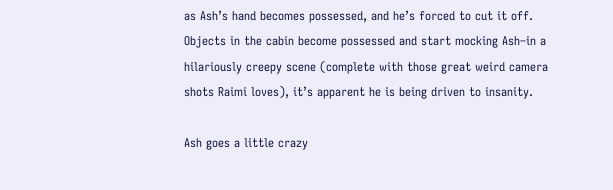as Ash’s hand becomes possessed, and he’s forced to cut it off. Objects in the cabin become possessed and start mocking Ash–in a hilariously creepy scene (complete with those great weird camera shots Raimi loves), it’s apparent he is being driven to insanity.

Ash goes a little crazy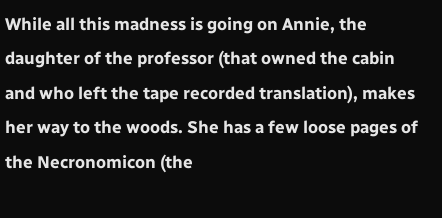While all this madness is going on Annie, the daughter of the professor (that owned the cabin and who left the tape recorded translation), makes her way to the woods. She has a few loose pages of the Necronomicon (the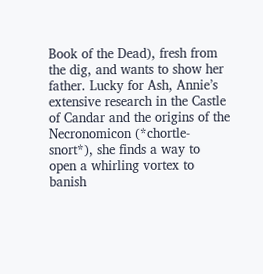Book of the Dead), fresh from the dig, and wants to show her father. Lucky for Ash, Annie’s extensive research in the Castle of Candar and the origins of the Necronomicon (*chortle-snort*), she finds a way to open a whirling vortex to banish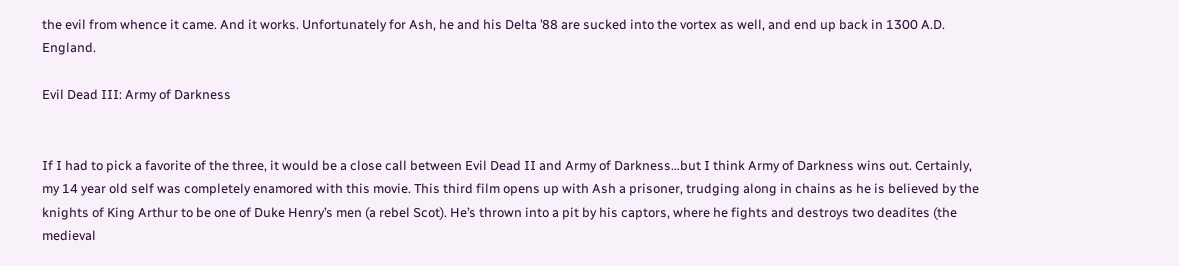the evil from whence it came. And it works. Unfortunately for Ash, he and his Delta ’88 are sucked into the vortex as well, and end up back in 1300 A.D. England.

Evil Dead III: Army of Darkness


If I had to pick a favorite of the three, it would be a close call between Evil Dead II and Army of Darkness…but I think Army of Darkness wins out. Certainly, my 14 year old self was completely enamored with this movie. This third film opens up with Ash a prisoner, trudging along in chains as he is believed by the knights of King Arthur to be one of Duke Henry’s men (a rebel Scot). He’s thrown into a pit by his captors, where he fights and destroys two deadites (the medieval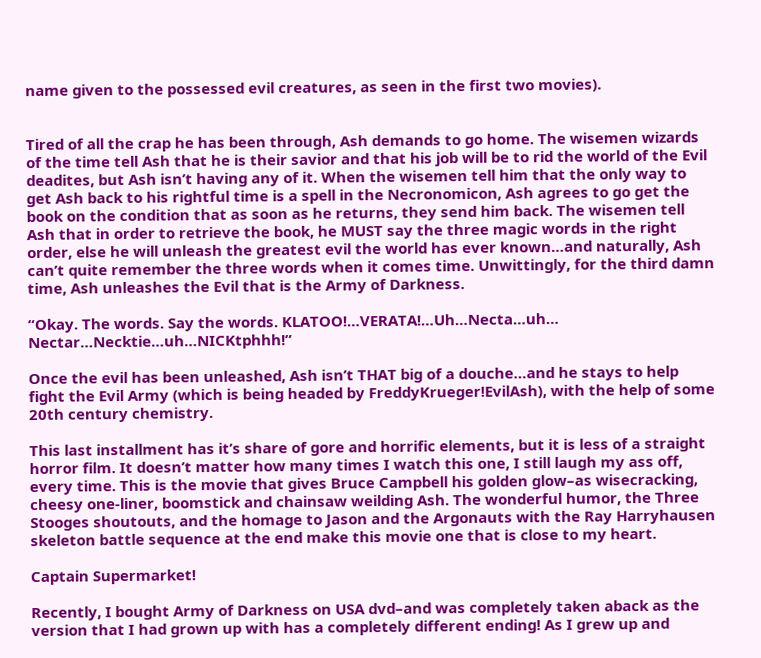name given to the possessed evil creatures, as seen in the first two movies).


Tired of all the crap he has been through, Ash demands to go home. The wisemen wizards of the time tell Ash that he is their savior and that his job will be to rid the world of the Evil deadites, but Ash isn’t having any of it. When the wisemen tell him that the only way to get Ash back to his rightful time is a spell in the Necronomicon, Ash agrees to go get the book on the condition that as soon as he returns, they send him back. The wisemen tell Ash that in order to retrieve the book, he MUST say the three magic words in the right order, else he will unleash the greatest evil the world has ever known…and naturally, Ash can’t quite remember the three words when it comes time. Unwittingly, for the third damn time, Ash unleashes the Evil that is the Army of Darkness.

“Okay. The words. Say the words. KLATOO!…VERATA!…Uh…Necta…uh… Nectar…Necktie…uh…NICKtphhh!”

Once the evil has been unleashed, Ash isn’t THAT big of a douche…and he stays to help fight the Evil Army (which is being headed by FreddyKrueger!EvilAsh), with the help of some 20th century chemistry.

This last installment has it’s share of gore and horrific elements, but it is less of a straight horror film. It doesn’t matter how many times I watch this one, I still laugh my ass off, every time. This is the movie that gives Bruce Campbell his golden glow–as wisecracking, cheesy one-liner, boomstick and chainsaw weilding Ash. The wonderful humor, the Three Stooges shoutouts, and the homage to Jason and the Argonauts with the Ray Harryhausen skeleton battle sequence at the end make this movie one that is close to my heart.

Captain Supermarket!

Recently, I bought Army of Darkness on USA dvd–and was completely taken aback as the version that I had grown up with has a completely different ending! As I grew up and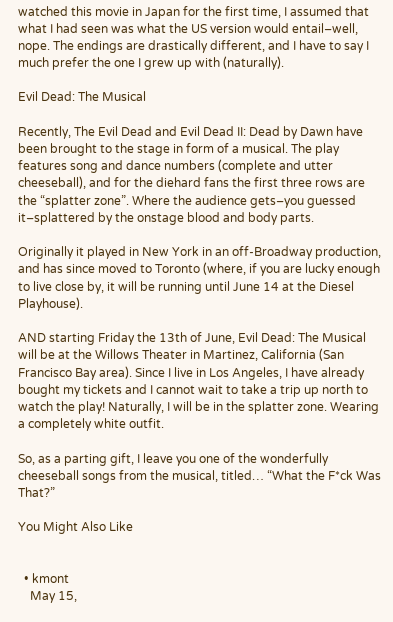watched this movie in Japan for the first time, I assumed that what I had seen was what the US version would entail–well, nope. The endings are drastically different, and I have to say I much prefer the one I grew up with (naturally).

Evil Dead: The Musical

Recently, The Evil Dead and Evil Dead II: Dead by Dawn have been brought to the stage in form of a musical. The play features song and dance numbers (complete and utter cheeseball), and for the diehard fans the first three rows are the “splatter zone”. Where the audience gets–you guessed it–splattered by the onstage blood and body parts.

Originally it played in New York in an off-Broadway production, and has since moved to Toronto (where, if you are lucky enough to live close by, it will be running until June 14 at the Diesel Playhouse).

AND starting Friday the 13th of June, Evil Dead: The Musical will be at the Willows Theater in Martinez, California (San Francisco Bay area). Since I live in Los Angeles, I have already bought my tickets and I cannot wait to take a trip up north to watch the play! Naturally, I will be in the splatter zone. Wearing a completely white outfit.

So, as a parting gift, I leave you one of the wonderfully cheeseball songs from the musical, titled… “What the F*ck Was That?”

You Might Also Like


  • kmont
    May 15,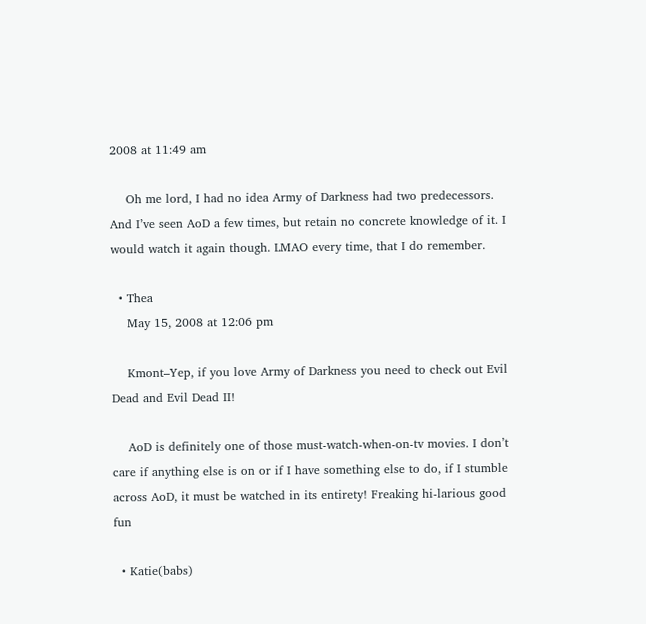2008 at 11:49 am

    Oh me lord, I had no idea Army of Darkness had two predecessors. And I’ve seen AoD a few times, but retain no concrete knowledge of it. I would watch it again though. LMAO every time, that I do remember.

  • Thea
    May 15, 2008 at 12:06 pm

    Kmont–Yep, if you love Army of Darkness you need to check out Evil Dead and Evil Dead II!

    AoD is definitely one of those must-watch-when-on-tv movies. I don’t care if anything else is on or if I have something else to do, if I stumble across AoD, it must be watched in its entirety! Freaking hi-larious good fun

  • Katie(babs)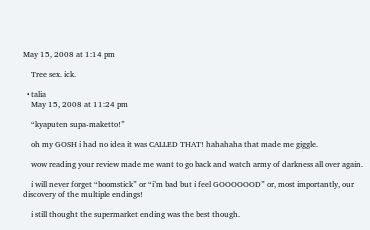May 15, 2008 at 1:14 pm

    Tree sex. ick.

  • talia
    May 15, 2008 at 11:24 pm

    “kyaputen supa-maketto!”

    oh my GOSH i had no idea it was CALLED THAT! hahahaha that made me giggle.

    wow reading your review made me want to go back and watch army of darkness all over again.

    i will never forget “boomstick” or “i’m bad but i feel GOOOOOOD” or, most importantly, our discovery of the multiple endings!

    i still thought the supermarket ending was the best though.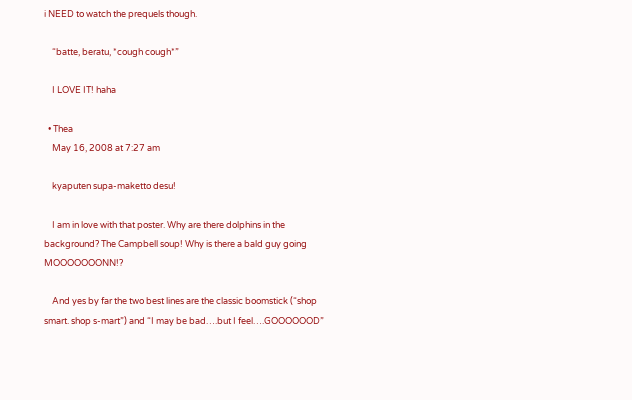i NEED to watch the prequels though.

    “batte, beratu, *cough cough*”

    I LOVE IT! haha

  • Thea
    May 16, 2008 at 7:27 am

    kyaputen supa-maketto desu!

    I am in love with that poster. Why are there dolphins in the background? The Campbell soup! Why is there a bald guy going MOOOOOOONN!?

    And yes by far the two best lines are the classic boomstick (“shop smart. shop s-mart”) and “I may be bad….but I feel….GOOOOOOD”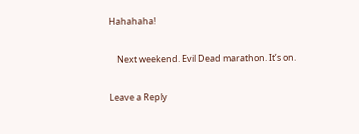Hahahaha!

    Next weekend. Evil Dead marathon. It’s on.

Leave a Reply